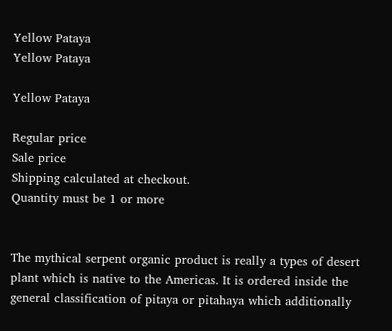Yellow Pataya
Yellow Pataya

Yellow Pataya

Regular price
Sale price
Shipping calculated at checkout.
Quantity must be 1 or more


The mythical serpent organic product is really a types of desert plant which is native to the Americas. It is ordered inside the general classification of pitaya or pitahaya which additionally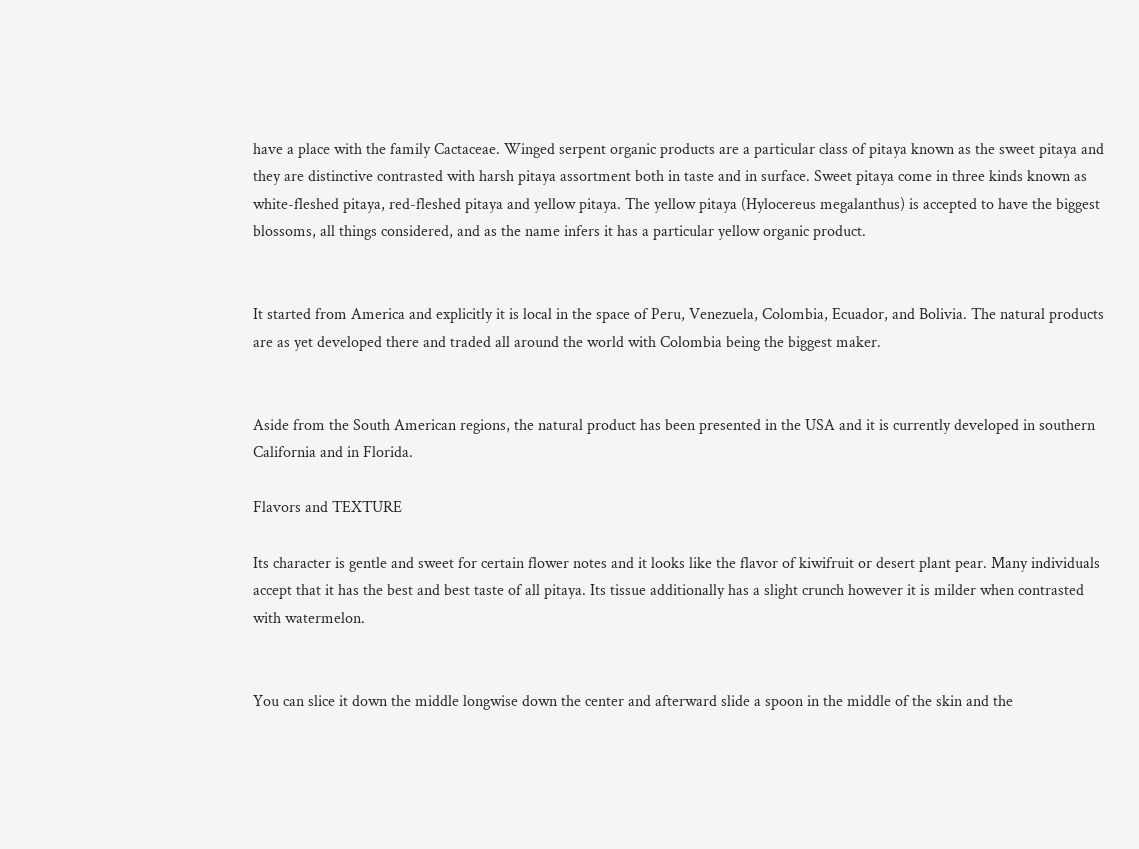have a place with the family Cactaceae. Winged serpent organic products are a particular class of pitaya known as the sweet pitaya and they are distinctive contrasted with harsh pitaya assortment both in taste and in surface. Sweet pitaya come in three kinds known as white-fleshed pitaya, red-fleshed pitaya and yellow pitaya. The yellow pitaya (Hylocereus megalanthus) is accepted to have the biggest blossoms, all things considered, and as the name infers it has a particular yellow organic product.


It started from America and explicitly it is local in the space of Peru, Venezuela, Colombia, Ecuador, and Bolivia. The natural products are as yet developed there and traded all around the world with Colombia being the biggest maker.


Aside from the South American regions, the natural product has been presented in the USA and it is currently developed in southern California and in Florida.

Flavors and TEXTURE

Its character is gentle and sweet for certain flower notes and it looks like the flavor of kiwifruit or desert plant pear. Many individuals accept that it has the best and best taste of all pitaya. Its tissue additionally has a slight crunch however it is milder when contrasted with watermelon.


You can slice it down the middle longwise down the center and afterward slide a spoon in the middle of the skin and the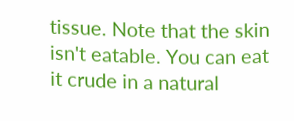tissue. Note that the skin isn't eatable. You can eat it crude in a natural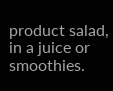product salad, in a juice or smoothies.